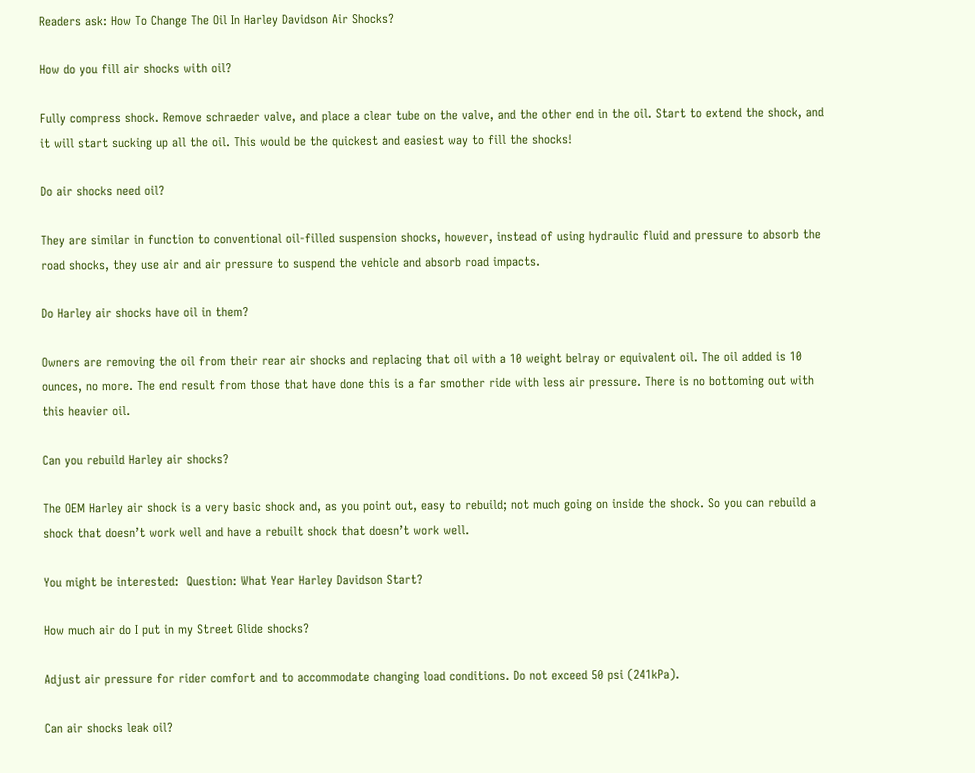Readers ask: How To Change The Oil In Harley Davidson Air Shocks?

How do you fill air shocks with oil?

Fully compress shock. Remove schraeder valve, and place a clear tube on the valve, and the other end in the oil. Start to extend the shock, and it will start sucking up all the oil. This would be the quickest and easiest way to fill the shocks!

Do air shocks need oil?

They are similar in function to conventional oil-filled suspension shocks, however, instead of using hydraulic fluid and pressure to absorb the road shocks, they use air and air pressure to suspend the vehicle and absorb road impacts.

Do Harley air shocks have oil in them?

Owners are removing the oil from their rear air shocks and replacing that oil with a 10 weight belray or equivalent oil. The oil added is 10 ounces, no more. The end result from those that have done this is a far smother ride with less air pressure. There is no bottoming out with this heavier oil.

Can you rebuild Harley air shocks?

The OEM Harley air shock is a very basic shock and, as you point out, easy to rebuild; not much going on inside the shock. So you can rebuild a shock that doesn’t work well and have a rebuilt shock that doesn’t work well.

You might be interested:  Question: What Year Harley Davidson Start?

How much air do I put in my Street Glide shocks?

Adjust air pressure for rider comfort and to accommodate changing load conditions. Do not exceed 50 psi (241kPa).

Can air shocks leak oil?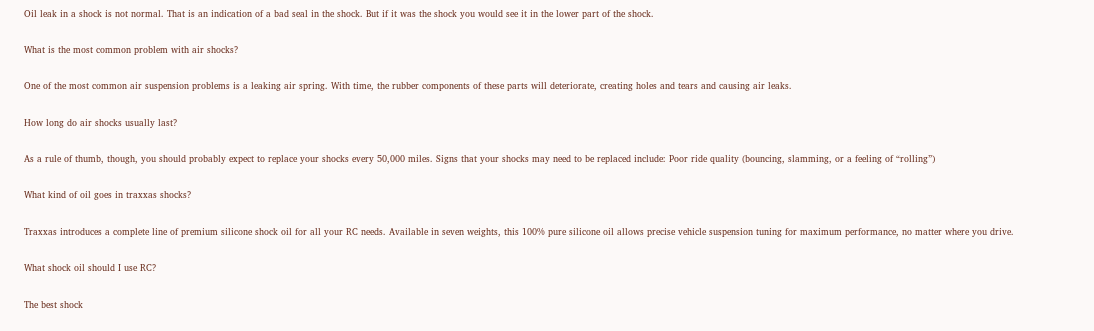Oil leak in a shock is not normal. That is an indication of a bad seal in the shock. But if it was the shock you would see it in the lower part of the shock.

What is the most common problem with air shocks?

One of the most common air suspension problems is a leaking air spring. With time, the rubber components of these parts will deteriorate, creating holes and tears and causing air leaks.

How long do air shocks usually last?

As a rule of thumb, though, you should probably expect to replace your shocks every 50,000 miles. Signs that your shocks may need to be replaced include: Poor ride quality (bouncing, slamming, or a feeling of “rolling”)

What kind of oil goes in traxxas shocks?

Traxxas introduces a complete line of premium silicone shock oil for all your RC needs. Available in seven weights, this 100% pure silicone oil allows precise vehicle suspension tuning for maximum performance, no matter where you drive.

What shock oil should I use RC?

The best shock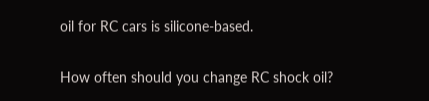oil for RC cars is silicone-based.

How often should you change RC shock oil?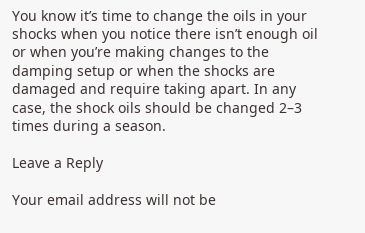You know it’s time to change the oils in your shocks when you notice there isn’t enough oil or when you’re making changes to the damping setup or when the shocks are damaged and require taking apart. In any case, the shock oils should be changed 2–3 times during a season.

Leave a Reply

Your email address will not be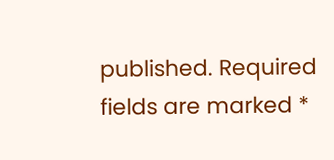published. Required fields are marked *